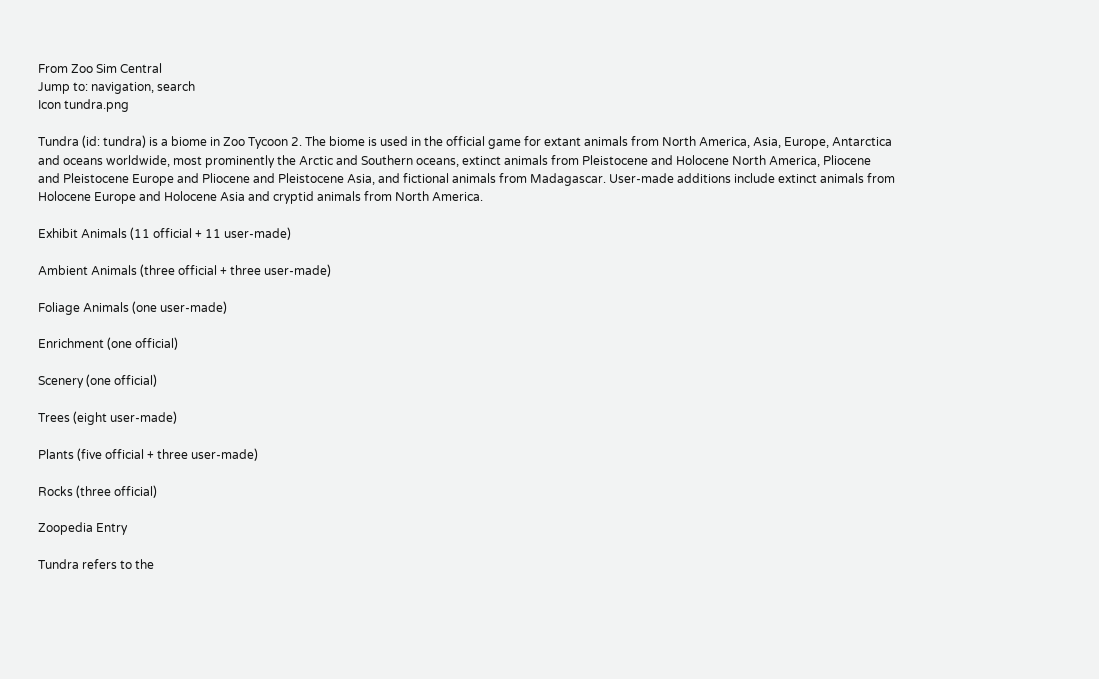From Zoo Sim Central
Jump to: navigation, search
Icon tundra.png

Tundra (id: tundra) is a biome in Zoo Tycoon 2. The biome is used in the official game for extant animals from North America, Asia, Europe, Antarctica and oceans worldwide, most prominently the Arctic and Southern oceans, extinct animals from Pleistocene and Holocene North America, Pliocene and Pleistocene Europe and Pliocene and Pleistocene Asia, and fictional animals from Madagascar. User-made additions include extinct animals from Holocene Europe and Holocene Asia and cryptid animals from North America.

Exhibit Animals (11 official + 11 user-made)

Ambient Animals (three official + three user-made)

Foliage Animals (one user-made)

Enrichment (one official)

Scenery (one official)

Trees (eight user-made)

Plants (five official + three user-made)

Rocks (three official)

Zoopedia Entry

Tundra refers to the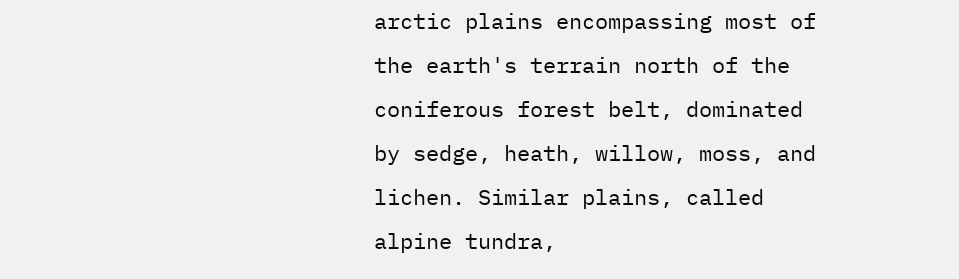arctic plains encompassing most of the earth's terrain north of the coniferous forest belt, dominated by sedge, heath, willow, moss, and lichen. Similar plains, called alpine tundra,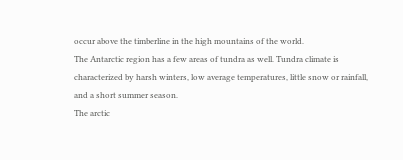occur above the timberline in the high mountains of the world.
The Antarctic region has a few areas of tundra as well. Tundra climate is characterized by harsh winters, low average temperatures, little snow or rainfall, and a short summer season.
The arctic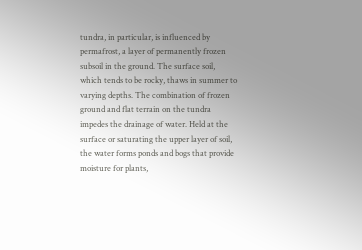tundra, in particular, is influenced by permafrost, a layer of permanently frozen subsoil in the ground. The surface soil, which tends to be rocky, thaws in summer to varying depths. The combination of frozen ground and flat terrain on the tundra impedes the drainage of water. Held at the surface or saturating the upper layer of soil, the water forms ponds and bogs that provide moisture for plants,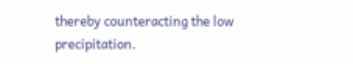thereby counteracting the low precipitation.